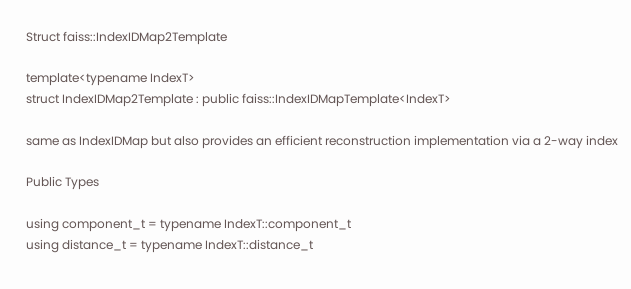Struct faiss::IndexIDMap2Template

template<typename IndexT>
struct IndexIDMap2Template : public faiss::IndexIDMapTemplate<IndexT>

same as IndexIDMap but also provides an efficient reconstruction implementation via a 2-way index

Public Types

using component_t = typename IndexT::component_t
using distance_t = typename IndexT::distance_t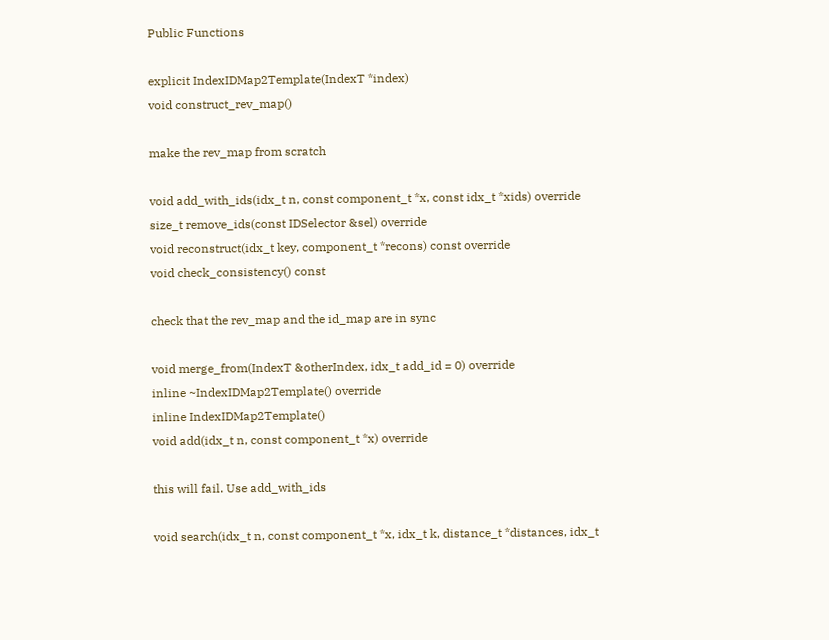Public Functions

explicit IndexIDMap2Template(IndexT *index)
void construct_rev_map()

make the rev_map from scratch

void add_with_ids(idx_t n, const component_t *x, const idx_t *xids) override
size_t remove_ids(const IDSelector &sel) override
void reconstruct(idx_t key, component_t *recons) const override
void check_consistency() const

check that the rev_map and the id_map are in sync

void merge_from(IndexT &otherIndex, idx_t add_id = 0) override
inline ~IndexIDMap2Template() override
inline IndexIDMap2Template()
void add(idx_t n, const component_t *x) override

this will fail. Use add_with_ids

void search(idx_t n, const component_t *x, idx_t k, distance_t *distances, idx_t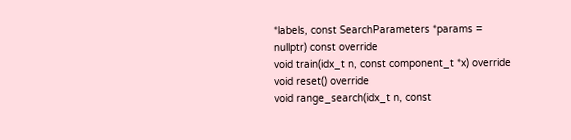*labels, const SearchParameters *params = nullptr) const override
void train(idx_t n, const component_t *x) override
void reset() override
void range_search(idx_t n, const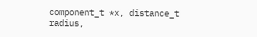component_t *x, distance_t radius,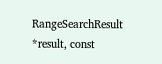RangeSearchResult *result, const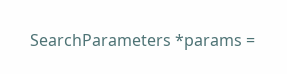SearchParameters *params =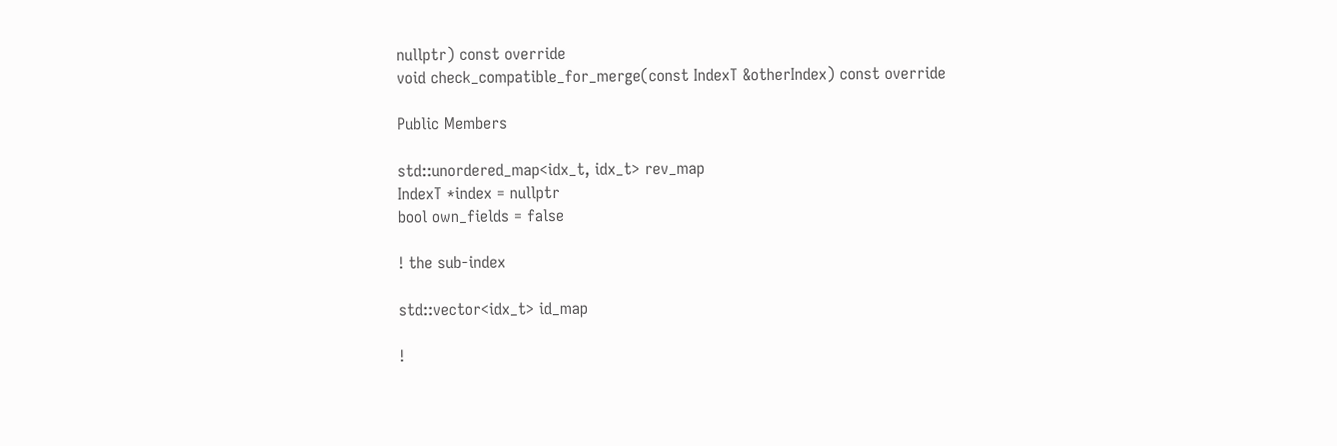nullptr) const override
void check_compatible_for_merge(const IndexT &otherIndex) const override

Public Members

std::unordered_map<idx_t, idx_t> rev_map
IndexT *index = nullptr
bool own_fields = false

! the sub-index

std::vector<idx_t> id_map

!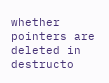whether pointers are deleted in destructo